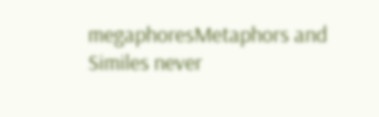megaphoresMetaphors and Similes never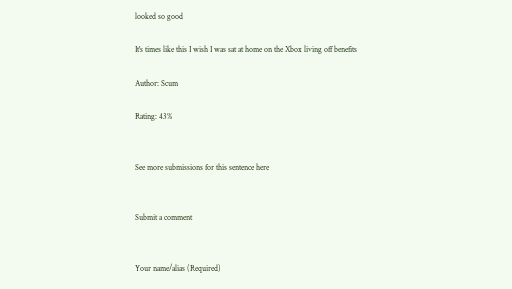looked so good

It's times like this I wish I was sat at home on the Xbox living off benefits

Author: Scum

Rating: 43%


See more submissions for this sentence here


Submit a comment


Your name/alias (Required)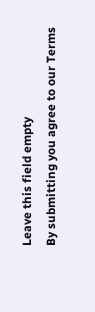Leave this field empty
By submitting you agree to our Terms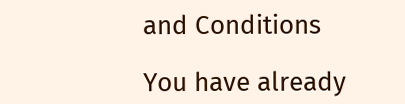and Conditions

You have already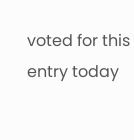voted for this entry today